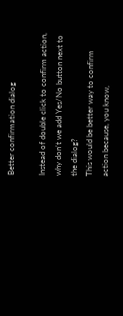Better confirmation dialog

Instead of double click to confirm action, why don’t we add Yes/No button next to the dialog?
This would be better way to confirm action because, you know,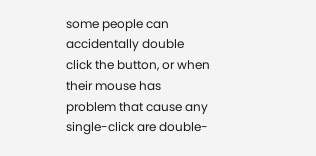some people can accidentally double click the button, or when their mouse has problem that cause any single-click are double-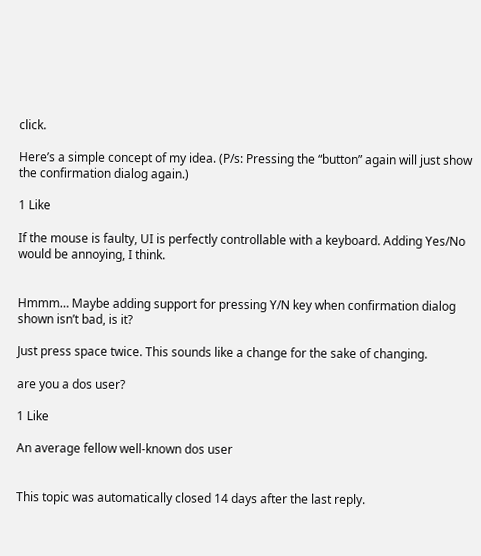click.

Here’s a simple concept of my idea. (P/s: Pressing the “button” again will just show the confirmation dialog again.)

1 Like

If the mouse is faulty, UI is perfectly controllable with a keyboard. Adding Yes/No would be annoying, I think.


Hmmm… Maybe adding support for pressing Y/N key when confirmation dialog shown isn’t bad, is it?

Just press space twice. This sounds like a change for the sake of changing.

are you a dos user?

1 Like

An average fellow well-known dos user


This topic was automatically closed 14 days after the last reply.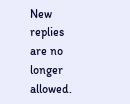New replies are no longer allowed.